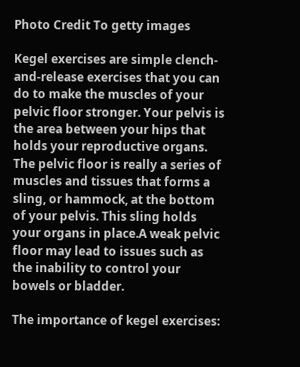Photo Credit To getty images

Kegel exercises are simple clench-and-release exercises that you can do to make the muscles of your pelvic floor stronger. Your pelvis is the area between your hips that holds your reproductive organs. The pelvic floor is really a series of muscles and tissues that forms a sling, or hammock, at the bottom of your pelvis. This sling holds your organs in place.A weak pelvic floor may lead to issues such as the inability to control your bowels or bladder.

The importance of kegel exercises: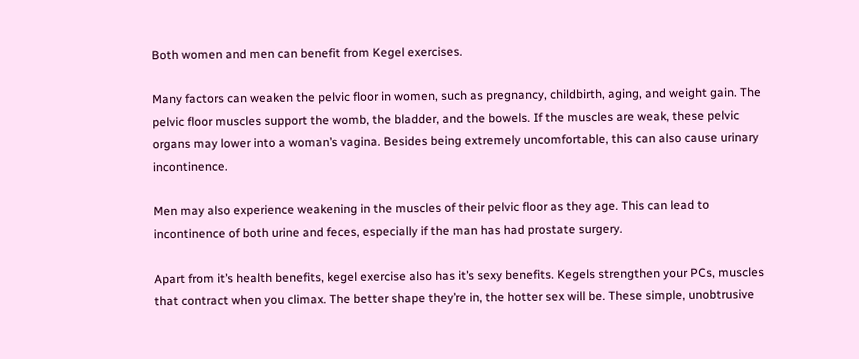Both women and men can benefit from Kegel exercises.

Many factors can weaken the pelvic floor in women, such as pregnancy, childbirth, aging, and weight gain. The pelvic floor muscles support the womb, the bladder, and the bowels. If the muscles are weak, these pelvic organs may lower into a woman’s vagina. Besides being extremely uncomfortable, this can also cause urinary incontinence.

Men may also experience weakening in the muscles of their pelvic floor as they age. This can lead to incontinence of both urine and feces, especially if the man has had prostate surgery.

Apart from it’s health benefits, kegel exercise also has it’s sexy benefits. Kegels strengthen your PCs, muscles that contract when you climax. The better shape they’re in, the hotter sex will be. These simple, unobtrusive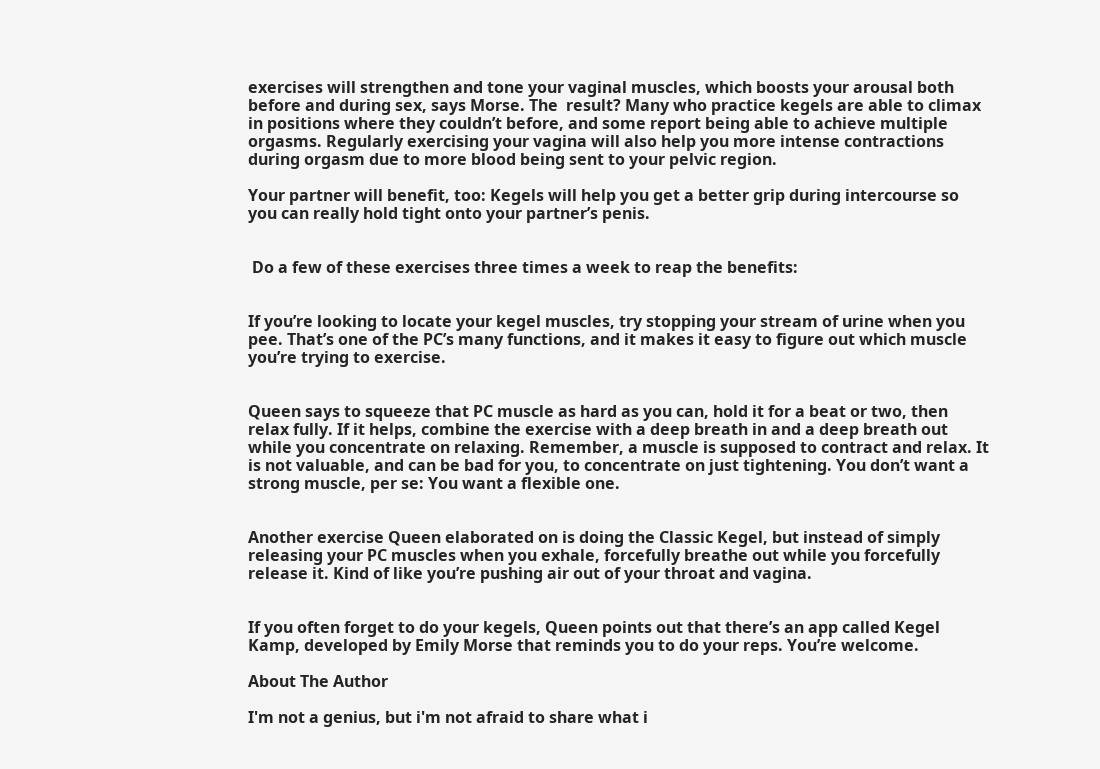exercises will strengthen and tone your vaginal muscles, which boosts your arousal both before and during sex, says Morse. The  result? Many who practice kegels are able to climax in positions where they couldn’t before, and some report being able to achieve multiple orgasms. Regularly exercising your vagina will also help you more intense contractions during orgasm due to more blood being sent to your pelvic region.

Your partner will benefit, too: Kegels will help you get a better grip during intercourse so you can really hold tight onto your partner’s penis.


 Do a few of these exercises three times a week to reap the benefits:


If you’re looking to locate your kegel muscles, try stopping your stream of urine when you pee. That’s one of the PC’s many functions, and it makes it easy to figure out which muscle you’re trying to exercise.


Queen says to squeeze that PC muscle as hard as you can, hold it for a beat or two, then relax fully. If it helps, combine the exercise with a deep breath in and a deep breath out while you concentrate on relaxing. Remember, a muscle is supposed to contract and relax. It is not valuable, and can be bad for you, to concentrate on just tightening. You don’t want a strong muscle, per se: You want a flexible one.


Another exercise Queen elaborated on is doing the Classic Kegel, but instead of simply releasing your PC muscles when you exhale, forcefully breathe out while you forcefully release it. Kind of like you’re pushing air out of your throat and vagina.


If you often forget to do your kegels, Queen points out that there’s an app called Kegel Kamp, developed by Emily Morse that reminds you to do your reps. You’re welcome.

About The Author

I'm not a genius, but i'm not afraid to share what i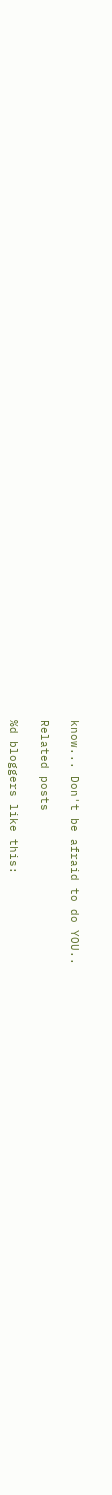know... Don't be afraid to do YOU..

Related posts

%d bloggers like this: